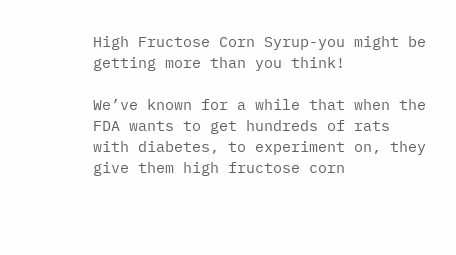High Fructose Corn Syrup-you might be getting more than you think!

We’ve known for a while that when the FDA wants to get hundreds of rats with diabetes, to experiment on, they give them high fructose corn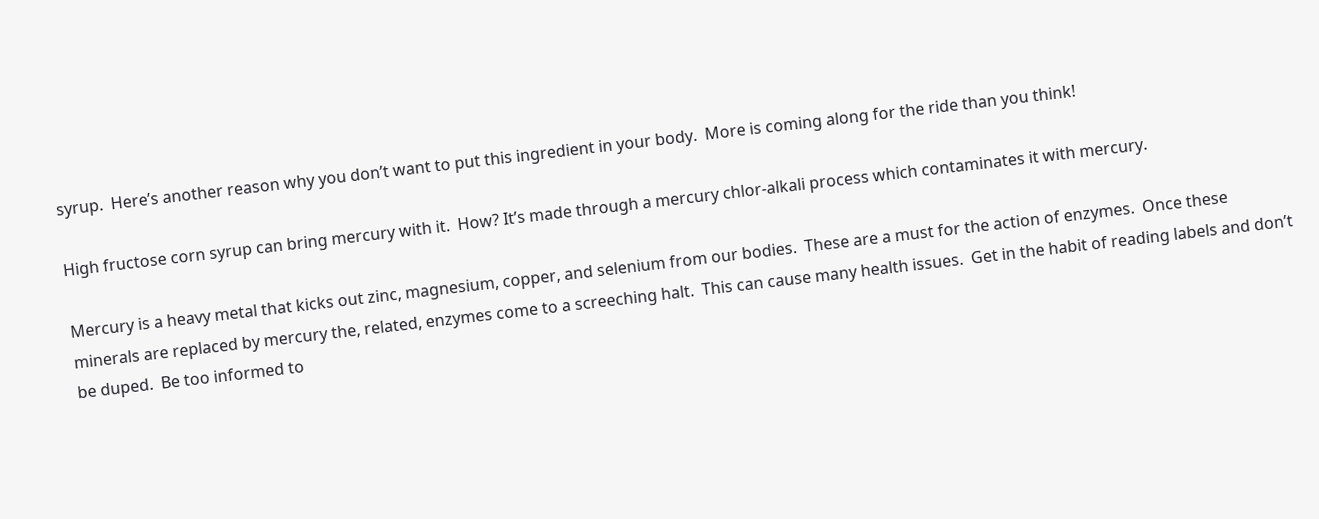syrup.  Here’s another reason why you don’t want to put this ingredient in your body.  More is coming along for the ride than you think!

High fructose corn syrup can bring mercury with it.  How? It’s made through a mercury chlor-alkali process which contaminates it with mercury.

Mercury is a heavy metal that kicks out zinc, magnesium, copper, and selenium from our bodies.  These are a must for the action of enzymes.  Once these minerals are replaced by mercury the, related, enzymes come to a screeching halt.  This can cause many health issues.  Get in the habit of reading labels and don’t be duped.  Be too informed to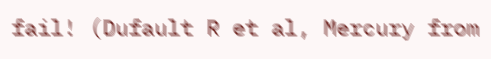fail! (Dufault R et al, Mercury from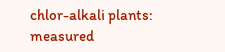chlor-alkali plants: measured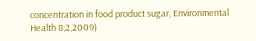concentration in food product sugar, Environmental Health 8;2,2009)